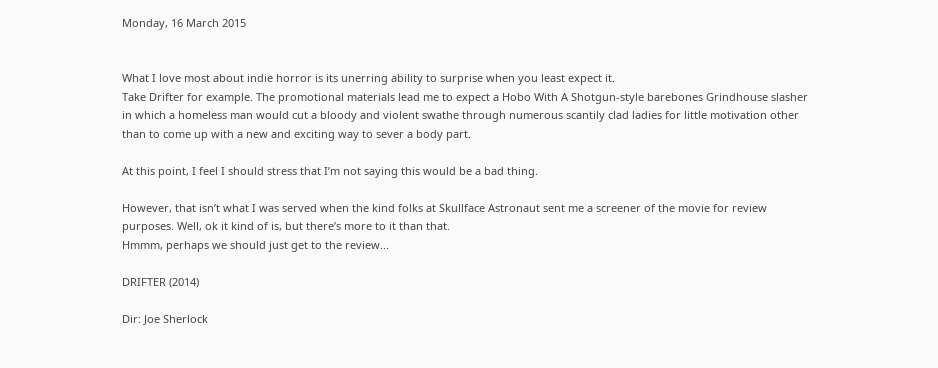Monday, 16 March 2015


What I love most about indie horror is its unerring ability to surprise when you least expect it.
Take Drifter for example. The promotional materials lead me to expect a Hobo With A Shotgun-style barebones Grindhouse slasher in which a homeless man would cut a bloody and violent swathe through numerous scantily clad ladies for little motivation other than to come up with a new and exciting way to sever a body part.

At this point, I feel I should stress that I’m not saying this would be a bad thing.

However, that isn’t what I was served when the kind folks at Skullface Astronaut sent me a screener of the movie for review purposes. Well, ok it kind of is, but there’s more to it than that.
Hmmm, perhaps we should just get to the review...

DRIFTER (2014)

Dir: Joe Sherlock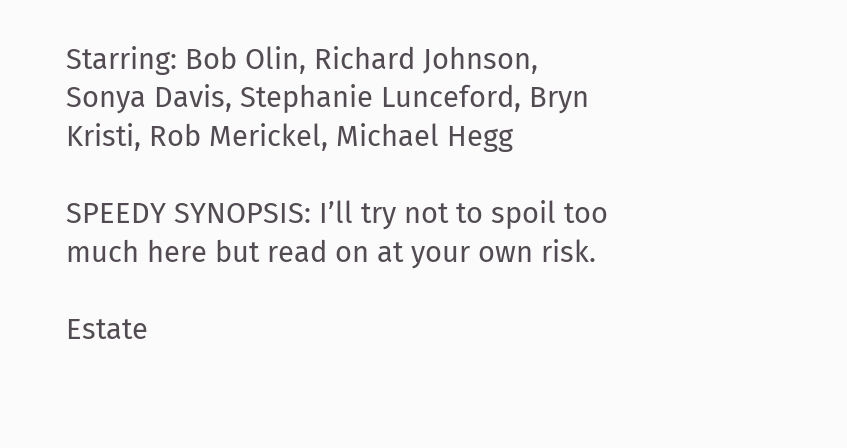Starring: Bob Olin, Richard Johnson, Sonya Davis, Stephanie Lunceford, Bryn Kristi, Rob Merickel, Michael Hegg

SPEEDY SYNOPSIS: I’ll try not to spoil too much here but read on at your own risk.

Estate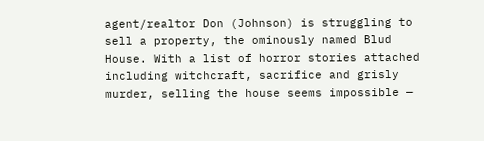agent/realtor Don (Johnson) is struggling to sell a property, the ominously named Blud House. With a list of horror stories attached including witchcraft, sacrifice and grisly murder, selling the house seems impossible —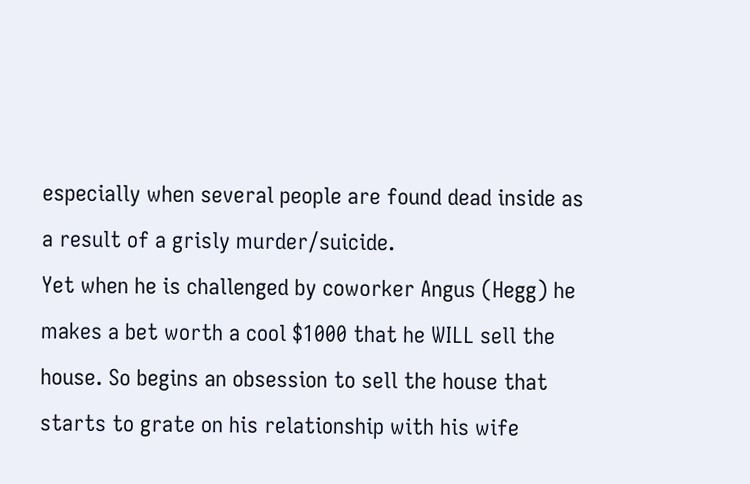especially when several people are found dead inside as a result of a grisly murder/suicide.
Yet when he is challenged by coworker Angus (Hegg) he makes a bet worth a cool $1000 that he WILL sell the house. So begins an obsession to sell the house that starts to grate on his relationship with his wife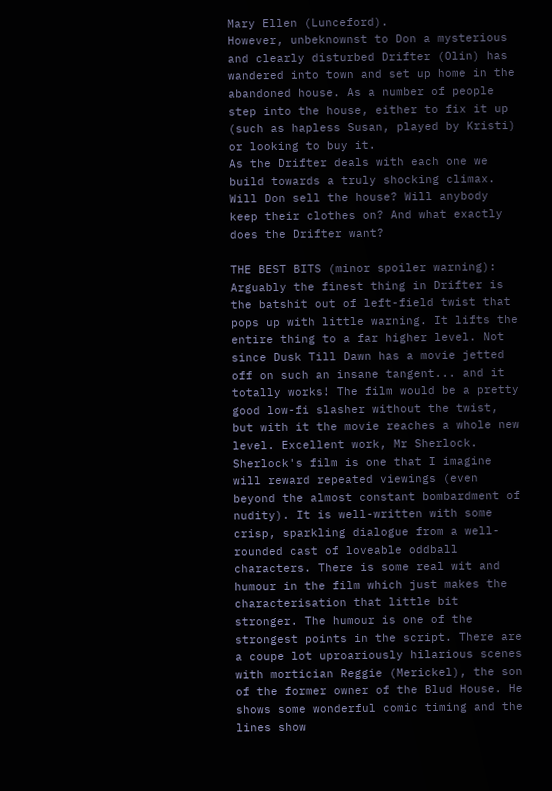Mary Ellen (Lunceford).
However, unbeknownst to Don a mysterious and clearly disturbed Drifter (Olin) has wandered into town and set up home in the abandoned house. As a number of people step into the house, either to fix it up (such as hapless Susan, played by Kristi) or looking to buy it.
As the Drifter deals with each one we build towards a truly shocking climax. Will Don sell the house? Will anybody keep their clothes on? And what exactly does the Drifter want?

THE BEST BITS (minor spoiler warning): Arguably the finest thing in Drifter is the batshit out of left-field twist that pops up with little warning. It lifts the entire thing to a far higher level. Not since Dusk Till Dawn has a movie jetted off on such an insane tangent... and it totally works! The film would be a pretty good low-fi slasher without the twist, but with it the movie reaches a whole new level. Excellent work, Mr Sherlock.
Sherlock's film is one that I imagine will reward repeated viewings (even beyond the almost constant bombardment of nudity). It is well-written with some crisp, sparkling dialogue from a well-rounded cast of loveable oddball characters. There is some real wit and humour in the film which just makes the characterisation that little bit stronger. The humour is one of the strongest points in the script. There are a coupe lot uproariously hilarious scenes with mortician Reggie (Merickel), the son of the former owner of the Blud House. He shows some wonderful comic timing and the lines show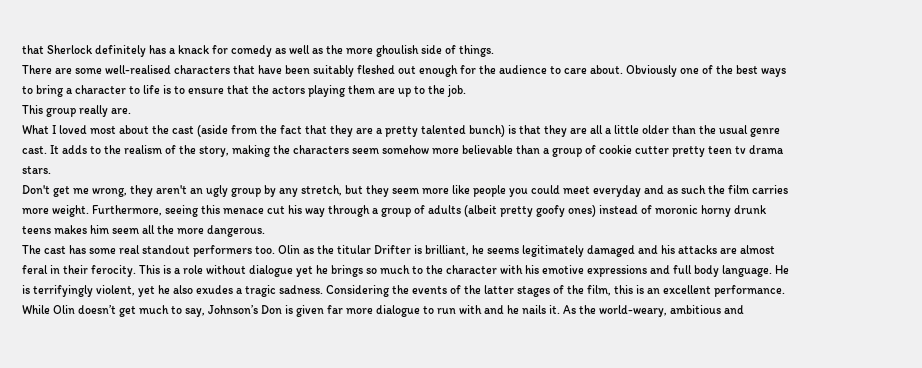that Sherlock definitely has a knack for comedy as well as the more ghoulish side of things.
There are some well-realised characters that have been suitably fleshed out enough for the audience to care about. Obviously one of the best ways to bring a character to life is to ensure that the actors playing them are up to the job.
This group really are.
What I loved most about the cast (aside from the fact that they are a pretty talented bunch) is that they are all a little older than the usual genre cast. It adds to the realism of the story, making the characters seem somehow more believable than a group of cookie cutter pretty teen tv drama stars.
Don't get me wrong, they aren't an ugly group by any stretch, but they seem more like people you could meet everyday and as such the film carries more weight. Furthermore, seeing this menace cut his way through a group of adults (albeit pretty goofy ones) instead of moronic horny drunk teens makes him seem all the more dangerous.
The cast has some real standout performers too. Olin as the titular Drifter is brilliant, he seems legitimately damaged and his attacks are almost feral in their ferocity. This is a role without dialogue yet he brings so much to the character with his emotive expressions and full body language. He is terrifyingly violent, yet he also exudes a tragic sadness. Considering the events of the latter stages of the film, this is an excellent performance.
While Olin doesn’t get much to say, Johnson’s Don is given far more dialogue to run with and he nails it. As the world-weary, ambitious and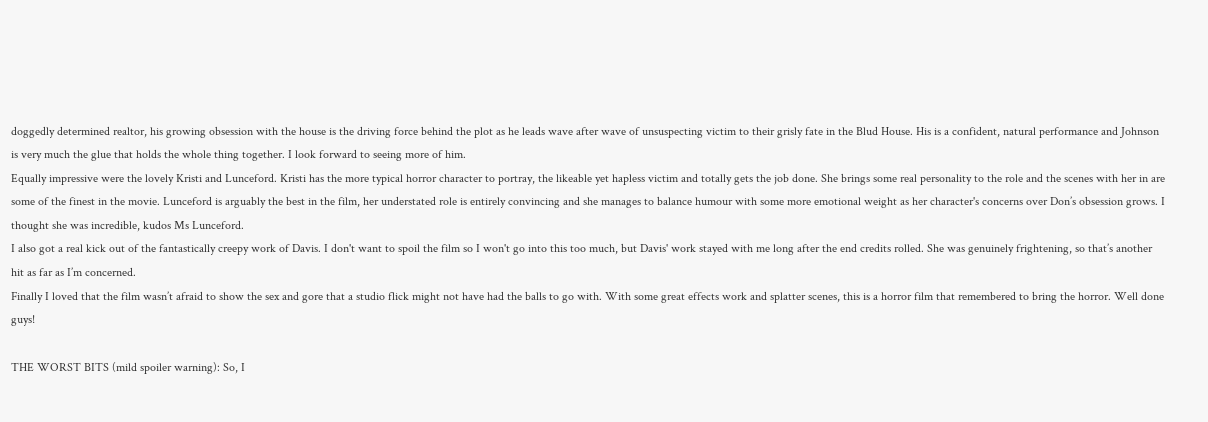doggedly determined realtor, his growing obsession with the house is the driving force behind the plot as he leads wave after wave of unsuspecting victim to their grisly fate in the Blud House. His is a confident, natural performance and Johnson is very much the glue that holds the whole thing together. I look forward to seeing more of him.
Equally impressive were the lovely Kristi and Lunceford. Kristi has the more typical horror character to portray, the likeable yet hapless victim and totally gets the job done. She brings some real personality to the role and the scenes with her in are some of the finest in the movie. Lunceford is arguably the best in the film, her understated role is entirely convincing and she manages to balance humour with some more emotional weight as her character's concerns over Don’s obsession grows. I thought she was incredible, kudos Ms Lunceford.
I also got a real kick out of the fantastically creepy work of Davis. I don't want to spoil the film so I won't go into this too much, but Davis' work stayed with me long after the end credits rolled. She was genuinely frightening, so that’s another hit as far as I’m concerned.
Finally I loved that the film wasn’t afraid to show the sex and gore that a studio flick might not have had the balls to go with. With some great effects work and splatter scenes, this is a horror film that remembered to bring the horror. Well done guys!

THE WORST BITS (mild spoiler warning): So, I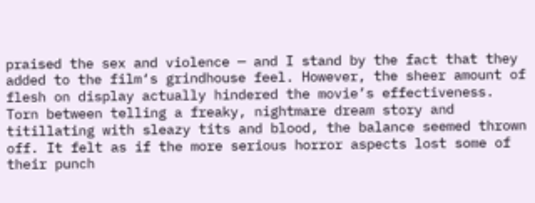praised the sex and violence — and I stand by the fact that they added to the film‘s grindhouse feel. However, the sheer amount of flesh on display actually hindered the movie’s effectiveness. Torn between telling a freaky, nightmare dream story and titillating with sleazy tits and blood, the balance seemed thrown off. It felt as if the more serious horror aspects lost some of their punch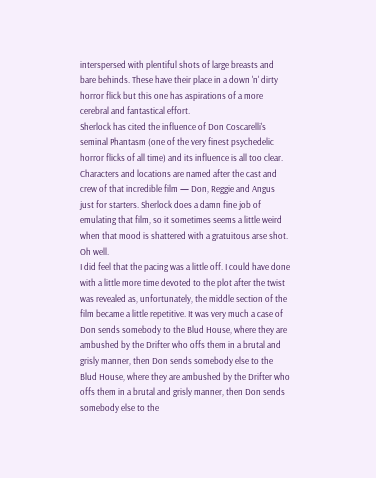interspersed with plentiful shots of large breasts and bare behinds. These have their place in a down 'n' dirty horror flick but this one has aspirations of a more cerebral and fantastical effort.
Sherlock has cited the influence of Don Coscarelli's seminal Phantasm (one of the very finest psychedelic horror flicks of all time) and its influence is all too clear. Characters and locations are named after the cast and crew of that incredible film — Don, Reggie and Angus just for starters. Sherlock does a damn fine job of emulating that film, so it sometimes seems a little weird when that mood is shattered with a gratuitous arse shot. Oh well.
I did feel that the pacing was a little off. I could have done with a little more time devoted to the plot after the twist was revealed as, unfortunately, the middle section of the film became a little repetitive. It was very much a case of Don sends somebody to the Blud House, where they are ambushed by the Drifter who offs them in a brutal and grisly manner, then Don sends somebody else to the Blud House, where they are ambushed by the Drifter who offs them in a brutal and grisly manner, then Don sends somebody else to the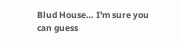Blud House… I'm sure you can guess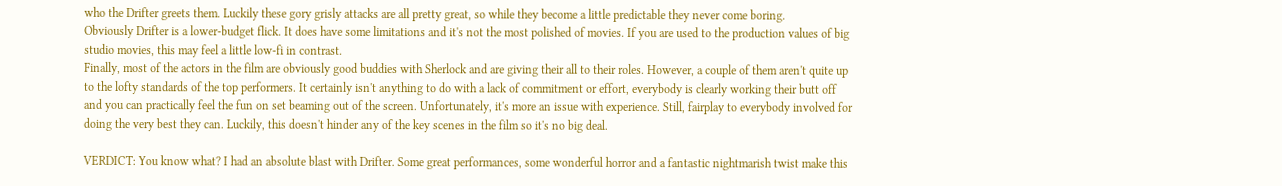who the Drifter greets them. Luckily these gory grisly attacks are all pretty great, so while they become a little predictable they never come boring.
Obviously Drifter is a lower-budget flick. It does have some limitations and it's not the most polished of movies. If you are used to the production values of big studio movies, this may feel a little low-fi in contrast.
Finally, most of the actors in the film are obviously good buddies with Sherlock and are giving their all to their roles. However, a couple of them aren't quite up to the lofty standards of the top performers. It certainly isn't anything to do with a lack of commitment or effort, everybody is clearly working their butt off and you can practically feel the fun on set beaming out of the screen. Unfortunately, it's more an issue with experience. Still, fairplay to everybody involved for doing the very best they can. Luckily, this doesn't hinder any of the key scenes in the film so it's no big deal.

VERDICT: You know what? I had an absolute blast with Drifter. Some great performances, some wonderful horror and a fantastic nightmarish twist make this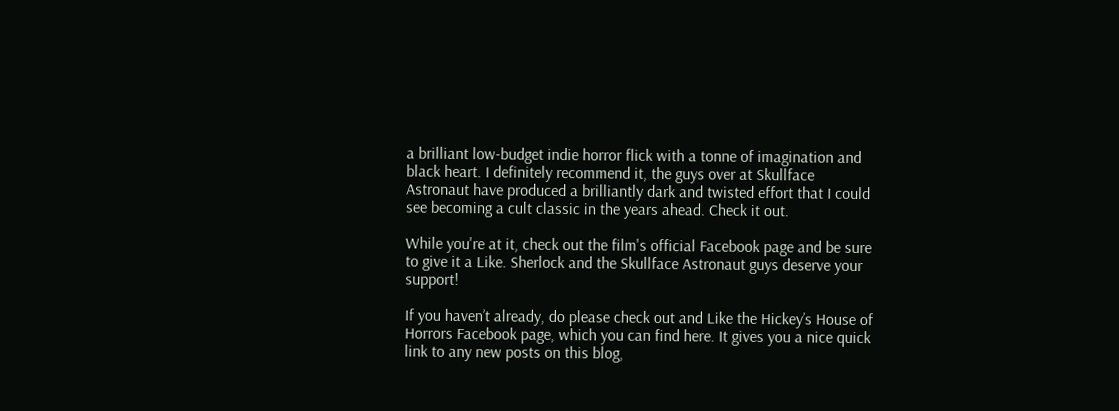a brilliant low-budget indie horror flick with a tonne of imagination and black heart. I definitely recommend it, the guys over at Skullface Astronaut have produced a brilliantly dark and twisted effort that I could see becoming a cult classic in the years ahead. Check it out.

While you're at it, check out the film's official Facebook page and be sure to give it a Like. Sherlock and the Skullface Astronaut guys deserve your support!

If you haven’t already, do please check out and Like the Hickey’s House of Horrors Facebook page, which you can find here. It gives you a nice quick link to any new posts on this blog,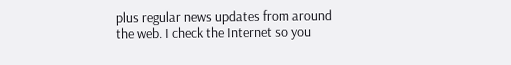plus regular news updates from around the web. I check the Internet so you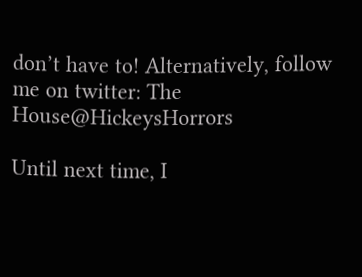don’t have to! Alternatively, follow me on twitter: The House@HickeysHorrors

Until next time, I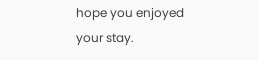hope you enjoyed your stay.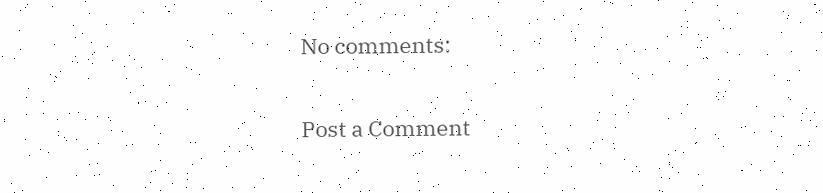No comments:

Post a Comment